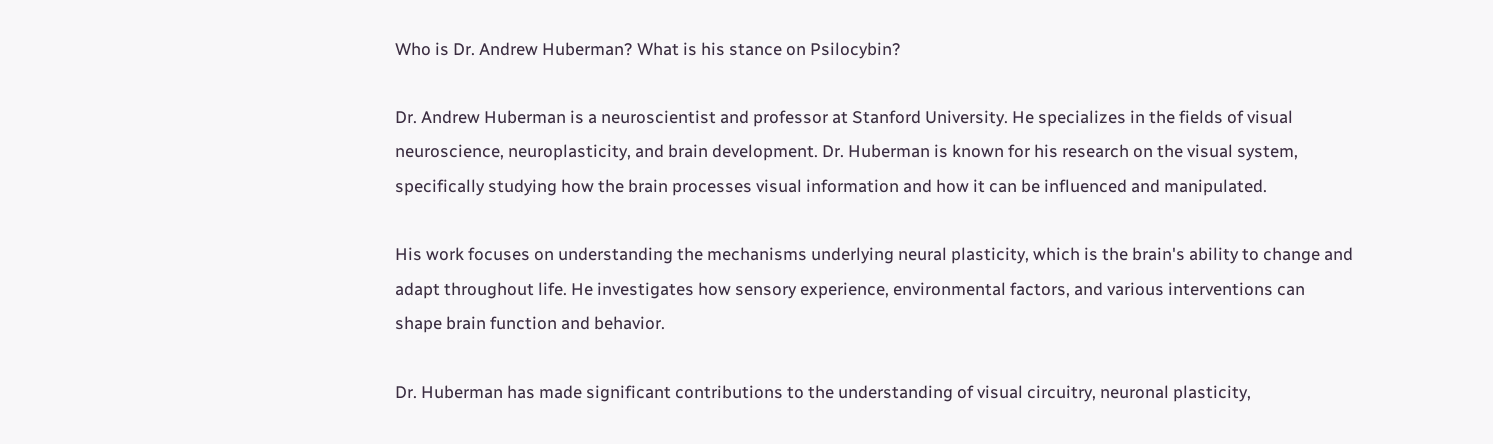Who is Dr. Andrew Huberman? What is his stance on Psilocybin?

Dr. Andrew Huberman is a neuroscientist and professor at Stanford University. He specializes in the fields of visual neuroscience, neuroplasticity, and brain development. Dr. Huberman is known for his research on the visual system, specifically studying how the brain processes visual information and how it can be influenced and manipulated.

His work focuses on understanding the mechanisms underlying neural plasticity, which is the brain's ability to change and adapt throughout life. He investigates how sensory experience, environmental factors, and various interventions can shape brain function and behavior.

Dr. Huberman has made significant contributions to the understanding of visual circuitry, neuronal plasticity,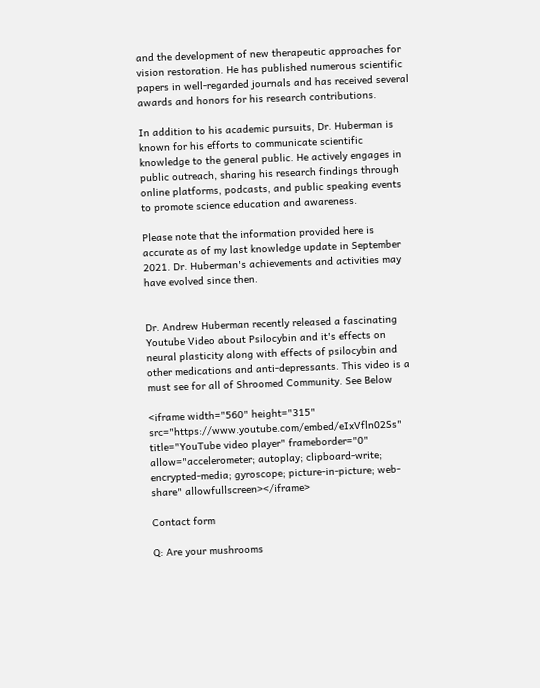and the development of new therapeutic approaches for vision restoration. He has published numerous scientific papers in well-regarded journals and has received several awards and honors for his research contributions.

In addition to his academic pursuits, Dr. Huberman is known for his efforts to communicate scientific knowledge to the general public. He actively engages in public outreach, sharing his research findings through online platforms, podcasts, and public speaking events to promote science education and awareness.

Please note that the information provided here is accurate as of my last knowledge update in September 2021. Dr. Huberman's achievements and activities may have evolved since then.


Dr. Andrew Huberman recently released a fascinating Youtube Video about Psilocybin and it's effects on neural plasticity along with effects of psilocybin and other medications and anti-depressants. This video is a must see for all of Shroomed Community. See Below

<iframe width="560" height="315" src="https://www.youtube.com/embed/eIxVfln02Ss" title="YouTube video player" frameborder="0" allow="accelerometer; autoplay; clipboard-write; encrypted-media; gyroscope; picture-in-picture; web-share" allowfullscreen></iframe>

Contact form

Q: Are your mushrooms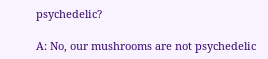psychedelic?

A: No, our mushrooms are not psychedelic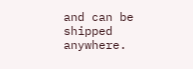and can be shipped anywhere.